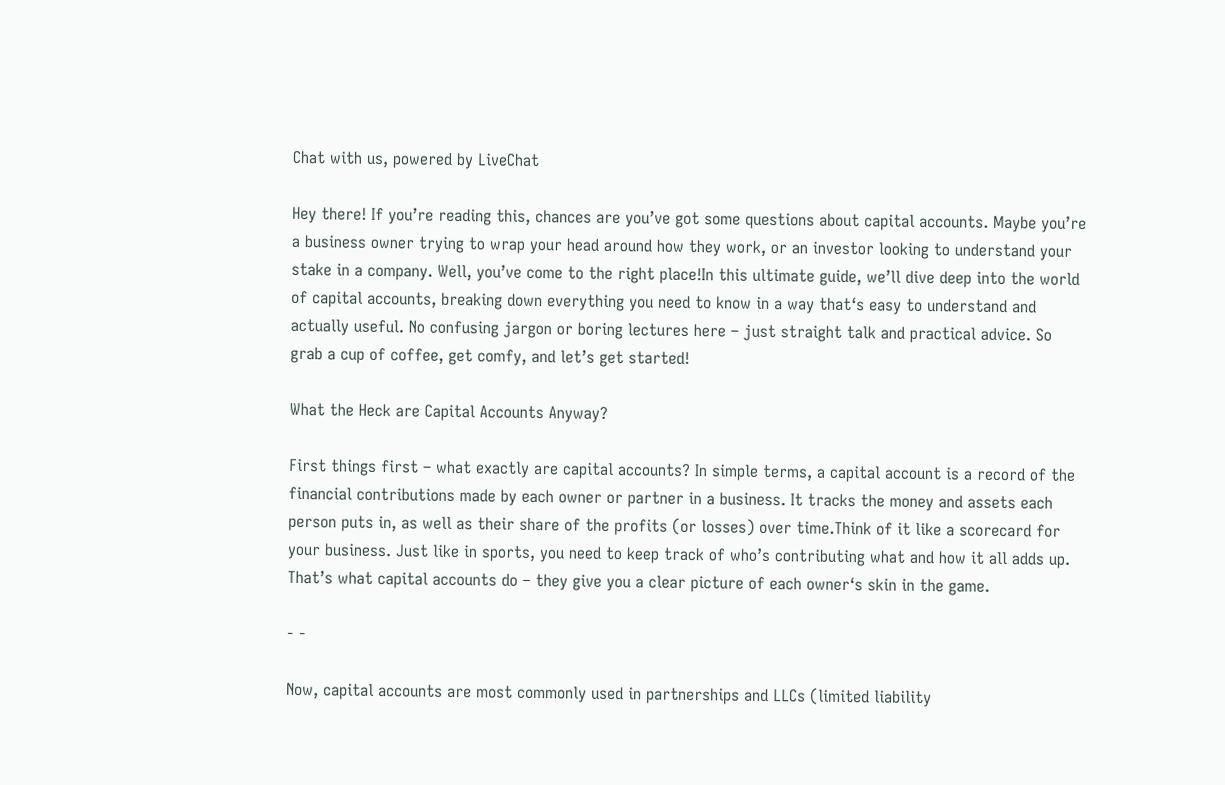Chat with us, powered by LiveChat

Hey there! If you’re reading this, chances are you’ve got some questions about capital accounts. Maybe you’re a business owner trying to wrap your head around how they work, or an investor looking to understand your stake in a company. Well, you’ve come to the right place!In this ultimate guide, we’ll dive deep into the world of capital accounts, breaking down everything you need to know in a way that‘s easy to understand and actually useful. No confusing jargon or boring lectures here – just straight talk and practical advice. So grab a cup of coffee, get comfy, and let’s get started!

What the Heck are Capital Accounts Anyway?

First things first – what exactly are capital accounts? In simple terms, a capital account is a record of the financial contributions made by each owner or partner in a business. It tracks the money and assets each person puts in, as well as their share of the profits (or losses) over time.Think of it like a scorecard for your business. Just like in sports, you need to keep track of who’s contributing what and how it all adds up. That’s what capital accounts do – they give you a clear picture of each owner‘s skin in the game.

- -

Now, capital accounts are most commonly used in partnerships and LLCs (limited liability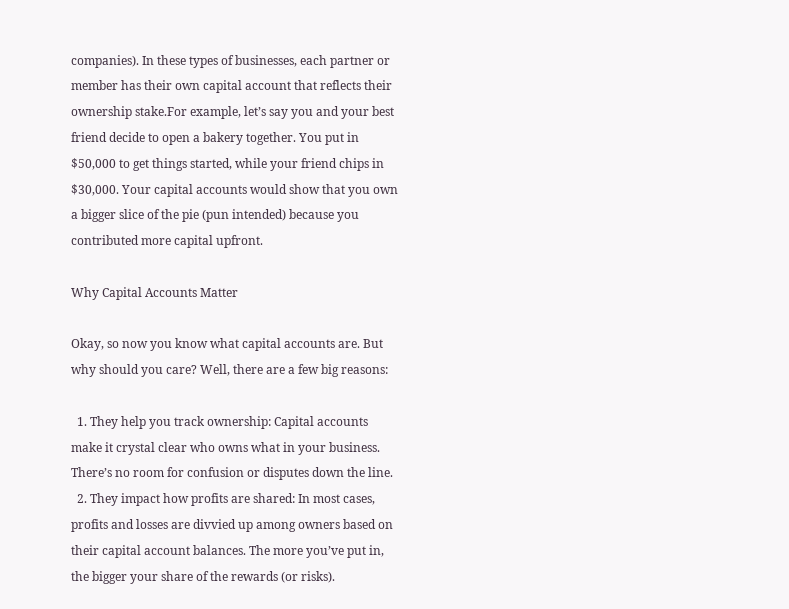companies). In these types of businesses, each partner or member has their own capital account that reflects their ownership stake.For example, let’s say you and your best friend decide to open a bakery together. You put in $50,000 to get things started, while your friend chips in $30,000. Your capital accounts would show that you own a bigger slice of the pie (pun intended) because you contributed more capital upfront.

Why Capital Accounts Matter

Okay, so now you know what capital accounts are. But why should you care? Well, there are a few big reasons:

  1. They help you track ownership: Capital accounts make it crystal clear who owns what in your business. There’s no room for confusion or disputes down the line.
  2. They impact how profits are shared: In most cases, profits and losses are divvied up among owners based on their capital account balances. The more you’ve put in, the bigger your share of the rewards (or risks).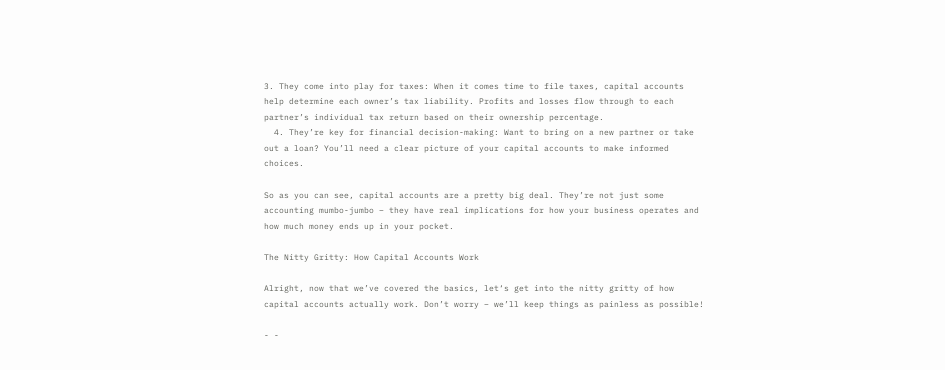3. They come into play for taxes: When it comes time to file taxes, capital accounts help determine each owner’s tax liability. Profits and losses flow through to each partner’s individual tax return based on their ownership percentage.
  4. They’re key for financial decision-making: Want to bring on a new partner or take out a loan? You’ll need a clear picture of your capital accounts to make informed choices.

So as you can see, capital accounts are a pretty big deal. They’re not just some accounting mumbo-jumbo – they have real implications for how your business operates and how much money ends up in your pocket.

The Nitty Gritty: How Capital Accounts Work

Alright, now that we’ve covered the basics, let‘s get into the nitty gritty of how capital accounts actually work. Don’t worry – we’ll keep things as painless as possible!

- -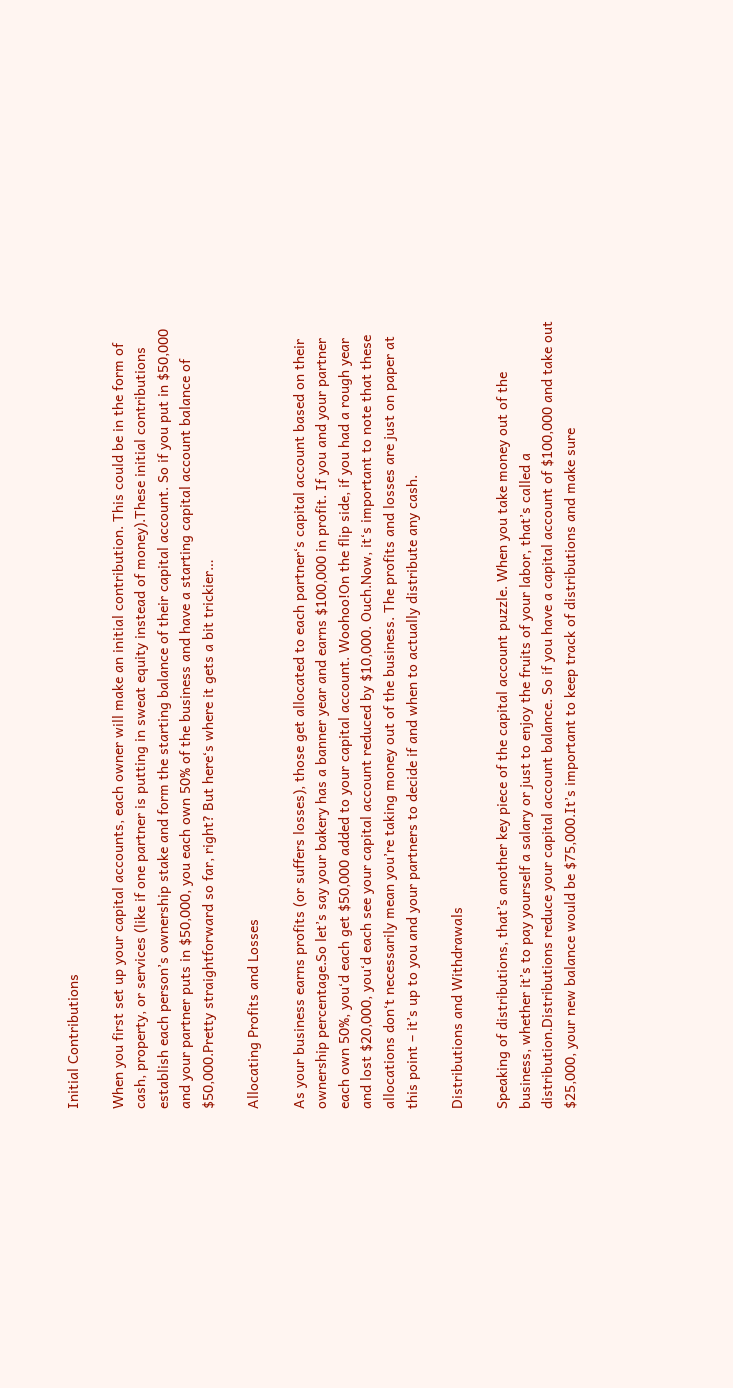Initial Contributions

When you first set up your capital accounts, each owner will make an initial contribution. This could be in the form of cash, property, or services (like if one partner is putting in sweat equity instead of money).These initial contributions establish each person’s ownership stake and form the starting balance of their capital account. So if you put in $50,000 and your partner puts in $50,000, you each own 50% of the business and have a starting capital account balance of $50,000.Pretty straightforward so far, right? But here‘s where it gets a bit trickier…

Allocating Profits and Losses

As your business earns profits (or suffers losses), those get allocated to each partner‘s capital account based on their ownership percentage.So let’s say your bakery has a banner year and earns $100,000 in profit. If you and your partner each own 50%, you‘d each get $50,000 added to your capital account. Woohoo!On the flip side, if you had a rough year and lost $20,000, you‘d each see your capital account reduced by $10,000. Ouch.Now, it‘s important to note that these allocations don‘t necessarily mean you’re taking money out of the business. The profits and losses are just on paper at this point – it’s up to you and your partners to decide if and when to actually distribute any cash.

Distributions and Withdrawals

Speaking of distributions, that’s another key piece of the capital account puzzle. When you take money out of the business, whether it’s to pay yourself a salary or just to enjoy the fruits of your labor, that’s called a distribution.Distributions reduce your capital account balance. So if you have a capital account of $100,000 and take out $25,000, your new balance would be $75,000.It’s important to keep track of distributions and make sure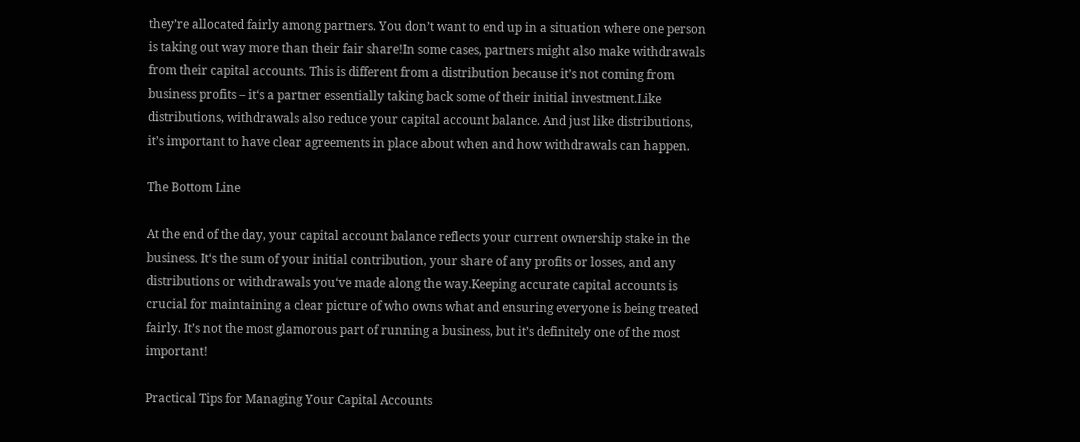they’re allocated fairly among partners. You don’t want to end up in a situation where one person is taking out way more than their fair share!In some cases, partners might also make withdrawals from their capital accounts. This is different from a distribution because it’s not coming from business profits – it‘s a partner essentially taking back some of their initial investment.Like distributions, withdrawals also reduce your capital account balance. And just like distributions, it’s important to have clear agreements in place about when and how withdrawals can happen.

The Bottom Line

At the end of the day, your capital account balance reflects your current ownership stake in the business. It‘s the sum of your initial contribution, your share of any profits or losses, and any distributions or withdrawals you‘ve made along the way.Keeping accurate capital accounts is crucial for maintaining a clear picture of who owns what and ensuring everyone is being treated fairly. It’s not the most glamorous part of running a business, but it’s definitely one of the most important!

Practical Tips for Managing Your Capital Accounts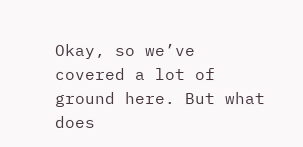Okay, so we’ve covered a lot of ground here. But what does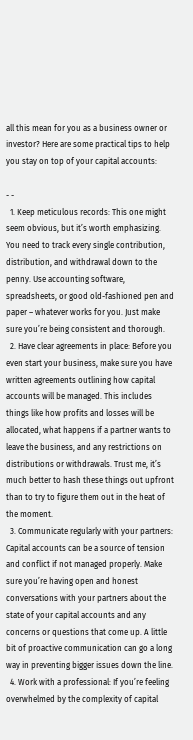all this mean for you as a business owner or investor? Here are some practical tips to help you stay on top of your capital accounts:

- -
  1. Keep meticulous records: This one might seem obvious, but it’s worth emphasizing. You need to track every single contribution, distribution, and withdrawal down to the penny. Use accounting software, spreadsheets, or good old-fashioned pen and paper – whatever works for you. Just make sure you’re being consistent and thorough.
  2. Have clear agreements in place: Before you even start your business, make sure you have written agreements outlining how capital accounts will be managed. This includes things like how profits and losses will be allocated, what happens if a partner wants to leave the business, and any restrictions on distributions or withdrawals. Trust me, it’s much better to hash these things out upfront than to try to figure them out in the heat of the moment.
  3. Communicate regularly with your partners: Capital accounts can be a source of tension and conflict if not managed properly. Make sure you’re having open and honest conversations with your partners about the state of your capital accounts and any concerns or questions that come up. A little bit of proactive communication can go a long way in preventing bigger issues down the line.
  4. Work with a professional: If you’re feeling overwhelmed by the complexity of capital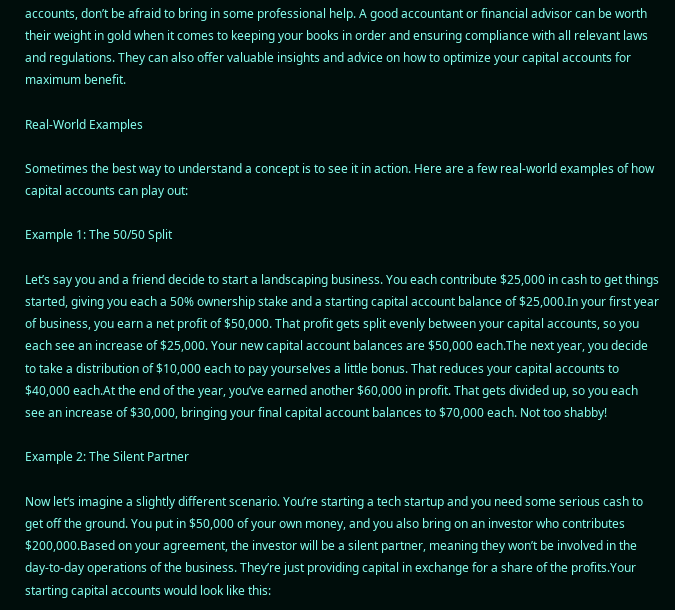accounts, don’t be afraid to bring in some professional help. A good accountant or financial advisor can be worth their weight in gold when it comes to keeping your books in order and ensuring compliance with all relevant laws and regulations. They can also offer valuable insights and advice on how to optimize your capital accounts for maximum benefit.

Real-World Examples

Sometimes the best way to understand a concept is to see it in action. Here are a few real-world examples of how capital accounts can play out:

Example 1: The 50/50 Split

Let’s say you and a friend decide to start a landscaping business. You each contribute $25,000 in cash to get things started, giving you each a 50% ownership stake and a starting capital account balance of $25,000.In your first year of business, you earn a net profit of $50,000. That profit gets split evenly between your capital accounts, so you each see an increase of $25,000. Your new capital account balances are $50,000 each.The next year, you decide to take a distribution of $10,000 each to pay yourselves a little bonus. That reduces your capital accounts to $40,000 each.At the end of the year, you‘ve earned another $60,000 in profit. That gets divided up, so you each see an increase of $30,000, bringing your final capital account balances to $70,000 each. Not too shabby!

Example 2: The Silent Partner

Now let‘s imagine a slightly different scenario. You’re starting a tech startup and you need some serious cash to get off the ground. You put in $50,000 of your own money, and you also bring on an investor who contributes $200,000.Based on your agreement, the investor will be a silent partner, meaning they won’t be involved in the day-to-day operations of the business. They’re just providing capital in exchange for a share of the profits.Your starting capital accounts would look like this: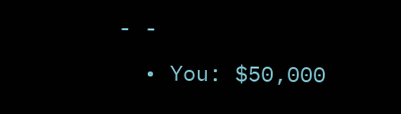- -
  • You: $50,000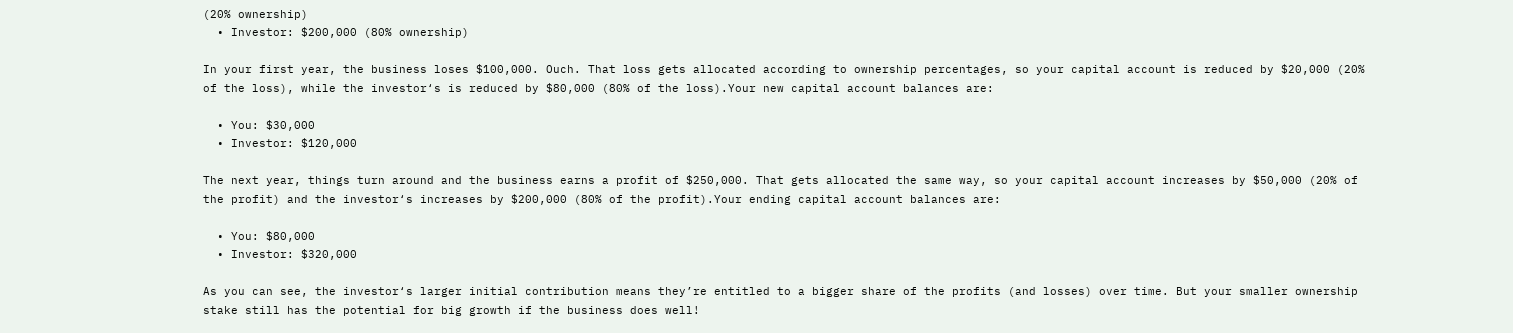(20% ownership)
  • Investor: $200,000 (80% ownership)

In your first year, the business loses $100,000. Ouch. That loss gets allocated according to ownership percentages, so your capital account is reduced by $20,000 (20% of the loss), while the investor‘s is reduced by $80,000 (80% of the loss).Your new capital account balances are:

  • You: $30,000
  • Investor: $120,000

The next year, things turn around and the business earns a profit of $250,000. That gets allocated the same way, so your capital account increases by $50,000 (20% of the profit) and the investor‘s increases by $200,000 (80% of the profit).Your ending capital account balances are:

  • You: $80,000
  • Investor: $320,000

As you can see, the investor‘s larger initial contribution means they’re entitled to a bigger share of the profits (and losses) over time. But your smaller ownership stake still has the potential for big growth if the business does well!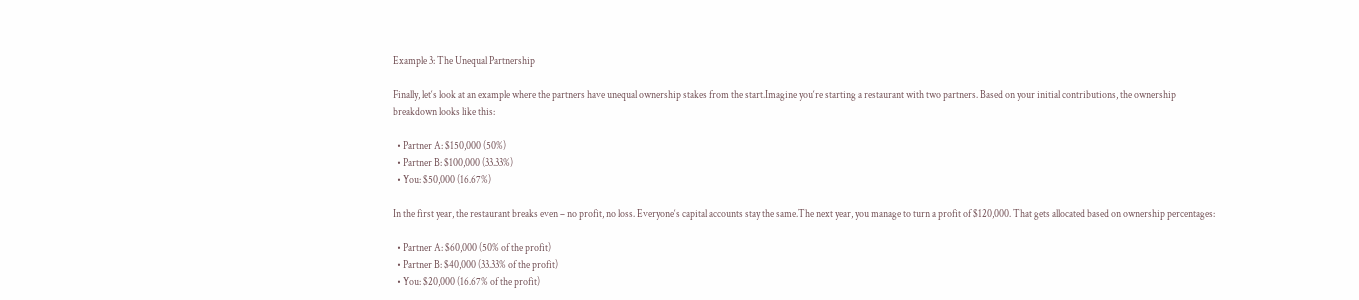Example 3: The Unequal Partnership

Finally, let‘s look at an example where the partners have unequal ownership stakes from the start.Imagine you‘re starting a restaurant with two partners. Based on your initial contributions, the ownership breakdown looks like this:

  • Partner A: $150,000 (50%)
  • Partner B: $100,000 (33.33%)
  • You: $50,000 (16.67%)

In the first year, the restaurant breaks even – no profit, no loss. Everyone‘s capital accounts stay the same.The next year, you manage to turn a profit of $120,000. That gets allocated based on ownership percentages:

  • Partner A: $60,000 (50% of the profit)
  • Partner B: $40,000 (33.33% of the profit)
  • You: $20,000 (16.67% of the profit)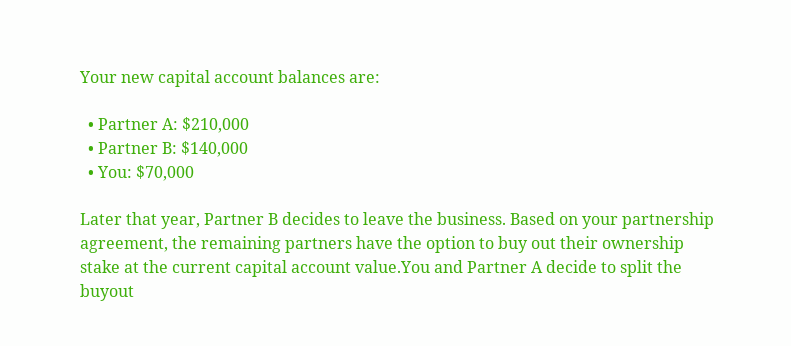Your new capital account balances are:

  • Partner A: $210,000
  • Partner B: $140,000
  • You: $70,000

Later that year, Partner B decides to leave the business. Based on your partnership agreement, the remaining partners have the option to buy out their ownership stake at the current capital account value.You and Partner A decide to split the buyout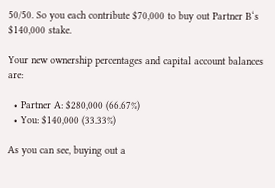50/50. So you each contribute $70,000 to buy out Partner B‘s $140,000 stake.

Your new ownership percentages and capital account balances are:

  • Partner A: $280,000 (66.67%)
  • You: $140,000 (33.33%)

As you can see, buying out a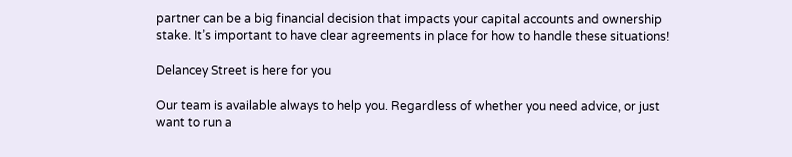partner can be a big financial decision that impacts your capital accounts and ownership stake. It’s important to have clear agreements in place for how to handle these situations!

Delancey Street is here for you

Our team is available always to help you. Regardless of whether you need advice, or just want to run a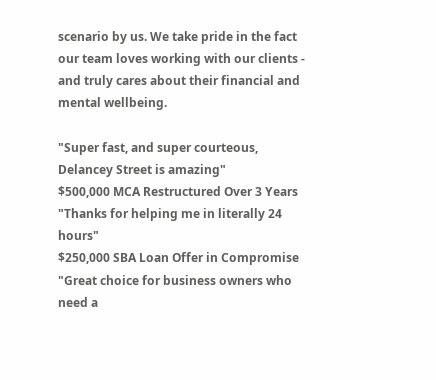scenario by us. We take pride in the fact our team loves working with our clients - and truly cares about their financial and mental wellbeing.

"Super fast, and super courteous, Delancey Street is amazing"
$500,000 MCA Restructured Over 3 Years
"Thanks for helping me in literally 24 hours"
$250,000 SBA Loan Offer in Compromise
"Great choice for business owners who need a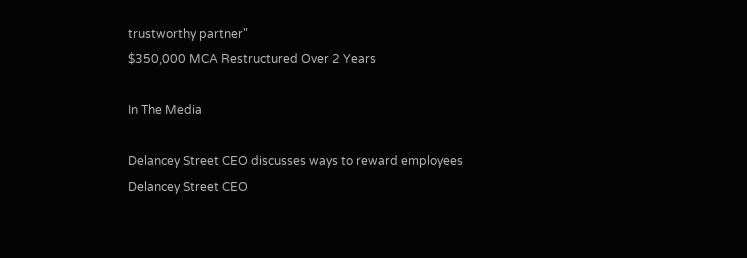trustworthy partner"
$350,000 MCA Restructured Over 2 Years

In The Media

Delancey Street CEO discusses ways to reward employees
Delancey Street CEO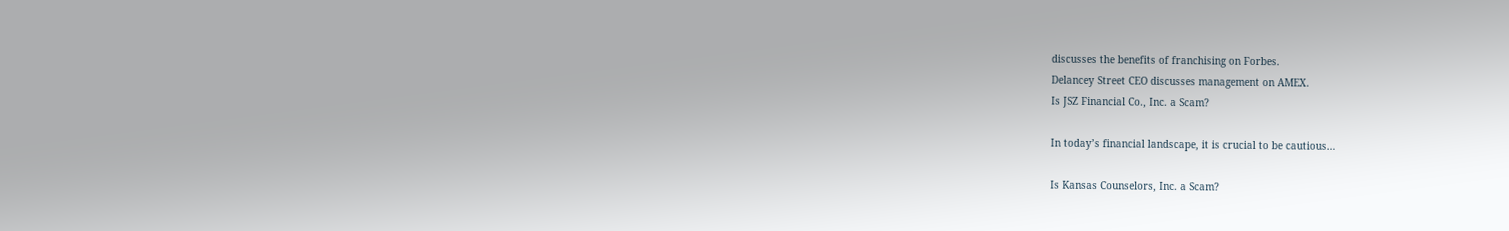discusses the benefits of franchising on Forbes.
Delancey Street CEO discusses management on AMEX.
Is JSZ Financial Co., Inc. a Scam?

In today’s financial landscape, it is crucial to be cautious…

Is Kansas Counselors, Inc. a Scam?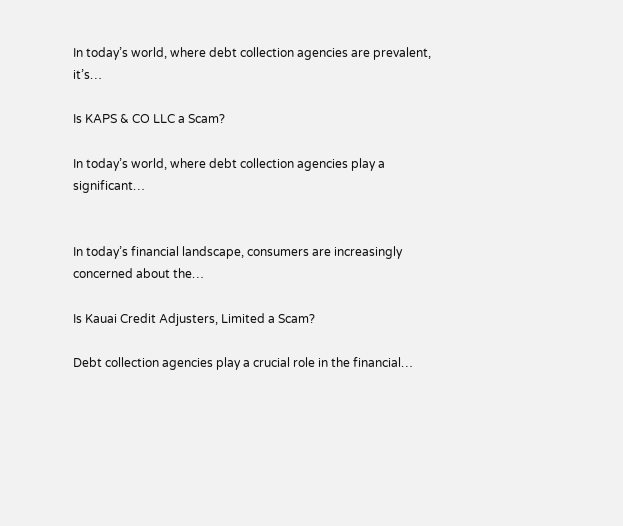In today’s world, where debt collection agencies are prevalent, it’s…

Is KAPS & CO LLC a Scam?

In today’s world, where debt collection agencies play a significant…


In today’s financial landscape, consumers are increasingly concerned about the…

Is Kauai Credit Adjusters, Limited a Scam?

Debt collection agencies play a crucial role in the financial…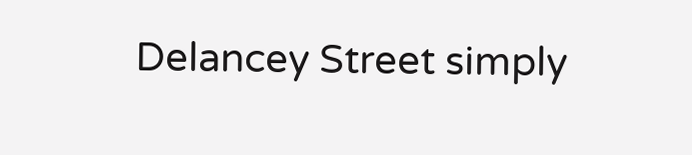Delancey Street simply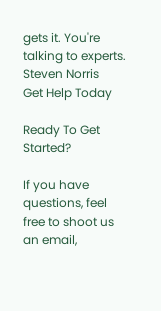gets it. You're talking to experts.
Steven Norris
Get Help Today

Ready To Get Started?

If you have questions, feel free to shoot us an email,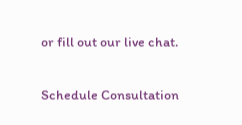or fill out our live chat.

Schedule Consultation